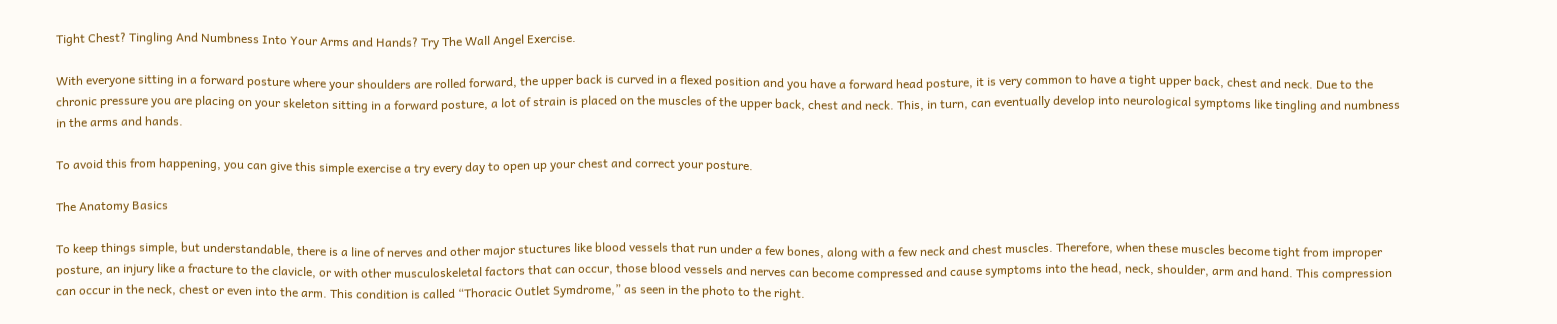Tight Chest? Tingling And Numbness Into Your Arms and Hands? Try The Wall Angel Exercise.

With everyone sitting in a forward posture where your shoulders are rolled forward, the upper back is curved in a flexed position and you have a forward head posture, it is very common to have a tight upper back, chest and neck. Due to the chronic pressure you are placing on your skeleton sitting in a forward posture, a lot of strain is placed on the muscles of the upper back, chest and neck. This, in turn, can eventually develop into neurological symptoms like tingling and numbness in the arms and hands.

To avoid this from happening, you can give this simple exercise a try every day to open up your chest and correct your posture.

The Anatomy Basics

To keep things simple, but understandable, there is a line of nerves and other major stuctures like blood vessels that run under a few bones, along with a few neck and chest muscles. Therefore, when these muscles become tight from improper posture, an injury like a fracture to the clavicle, or with other musculoskeletal factors that can occur, those blood vessels and nerves can become compressed and cause symptoms into the head, neck, shoulder, arm and hand. This compression can occur in the neck, chest or even into the arm. This condition is called “Thoracic Outlet Symdrome,” as seen in the photo to the right.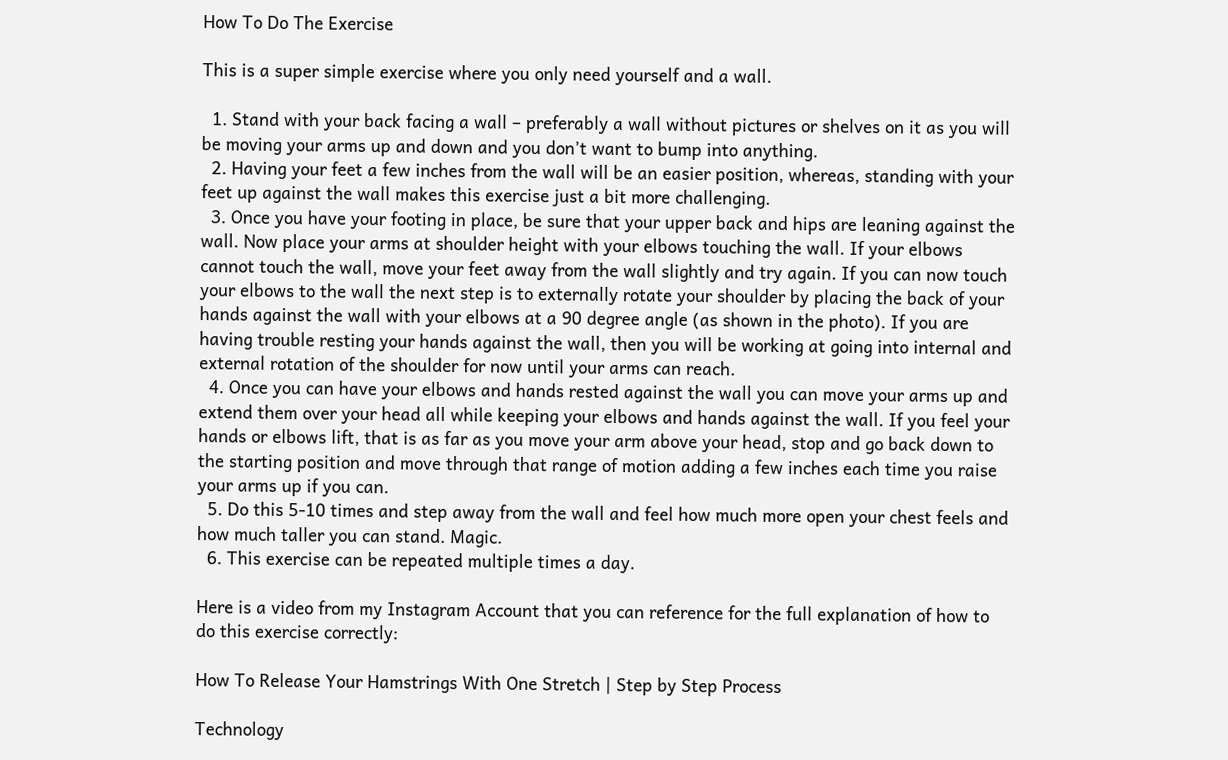How To Do The Exercise

This is a super simple exercise where you only need yourself and a wall.

  1. Stand with your back facing a wall – preferably a wall without pictures or shelves on it as you will be moving your arms up and down and you don’t want to bump into anything.
  2. Having your feet a few inches from the wall will be an easier position, whereas, standing with your feet up against the wall makes this exercise just a bit more challenging.
  3. Once you have your footing in place, be sure that your upper back and hips are leaning against the wall. Now place your arms at shoulder height with your elbows touching the wall. If your elbows cannot touch the wall, move your feet away from the wall slightly and try again. If you can now touch your elbows to the wall the next step is to externally rotate your shoulder by placing the back of your hands against the wall with your elbows at a 90 degree angle (as shown in the photo). If you are having trouble resting your hands against the wall, then you will be working at going into internal and external rotation of the shoulder for now until your arms can reach.
  4. Once you can have your elbows and hands rested against the wall you can move your arms up and extend them over your head all while keeping your elbows and hands against the wall. If you feel your hands or elbows lift, that is as far as you move your arm above your head, stop and go back down to the starting position and move through that range of motion adding a few inches each time you raise your arms up if you can.
  5. Do this 5-10 times and step away from the wall and feel how much more open your chest feels and how much taller you can stand. Magic.
  6. This exercise can be repeated multiple times a day.

Here is a video from my Instagram Account that you can reference for the full explanation of how to do this exercise correctly:

How To Release Your Hamstrings With One Stretch | Step by Step Process

Technology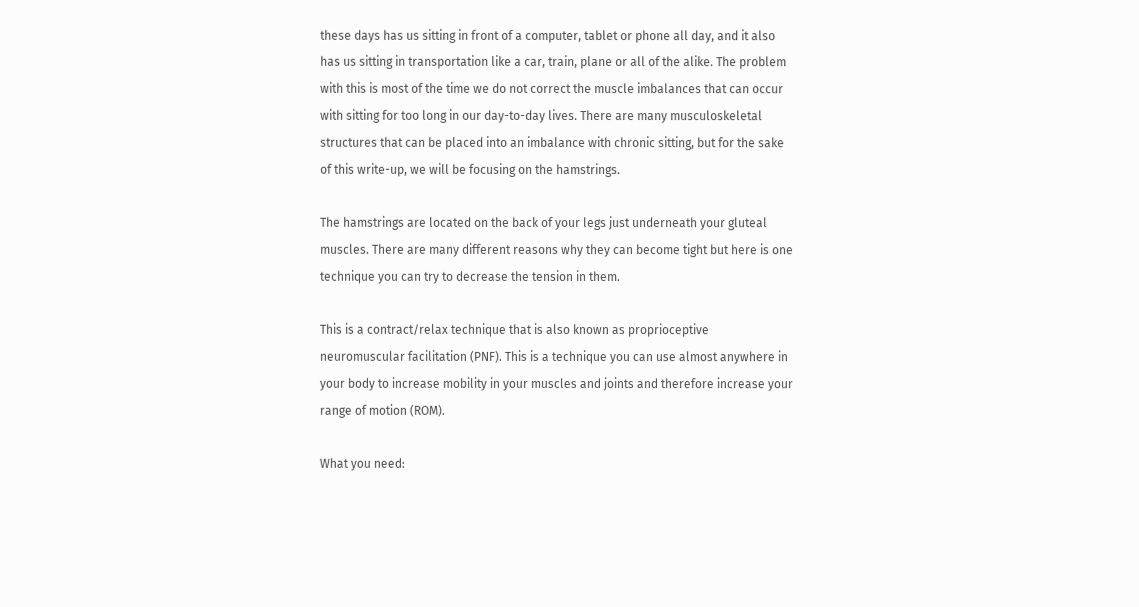these days has us sitting in front of a computer, tablet or phone all day, and it also has us sitting in transportation like a car, train, plane or all of the alike. The problem with this is most of the time we do not correct the muscle imbalances that can occur with sitting for too long in our day-to-day lives. There are many musculoskeletal structures that can be placed into an imbalance with chronic sitting, but for the sake of this write-up, we will be focusing on the hamstrings.

The hamstrings are located on the back of your legs just underneath your gluteal muscles. There are many different reasons why they can become tight but here is one technique you can try to decrease the tension in them.

This is a contract/relax technique that is also known as proprioceptive neuromuscular facilitation (PNF). This is a technique you can use almost anywhere in your body to increase mobility in your muscles and joints and therefore increase your range of motion (ROM).

What you need: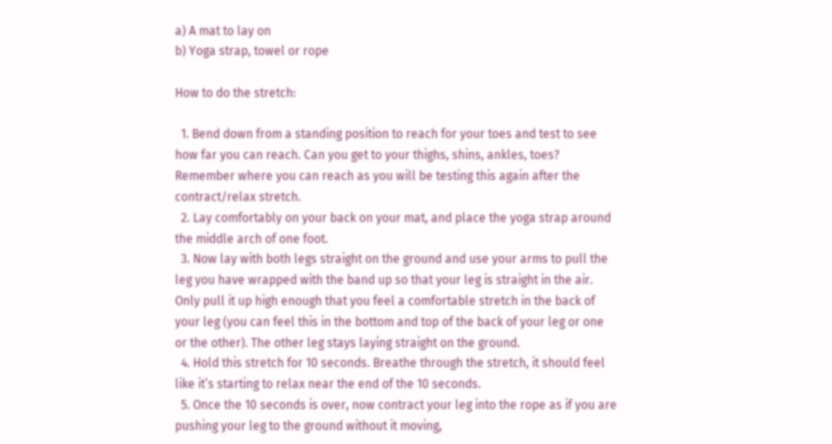a) A mat to lay on
b) Yoga strap, towel or rope

How to do the stretch:

  1. Bend down from a standing position to reach for your toes and test to see how far you can reach. Can you get to your thighs, shins, ankles, toes? Remember where you can reach as you will be testing this again after the contract/relax stretch.
  2. Lay comfortably on your back on your mat, and place the yoga strap around the middle arch of one foot.
  3. Now lay with both legs straight on the ground and use your arms to pull the leg you have wrapped with the band up so that your leg is straight in the air. Only pull it up high enough that you feel a comfortable stretch in the back of your leg (you can feel this in the bottom and top of the back of your leg or one or the other). The other leg stays laying straight on the ground.
  4. Hold this stretch for 10 seconds. Breathe through the stretch, it should feel like it’s starting to relax near the end of the 10 seconds.
  5. Once the 10 seconds is over, now contract your leg into the rope as if you are pushing your leg to the ground without it moving,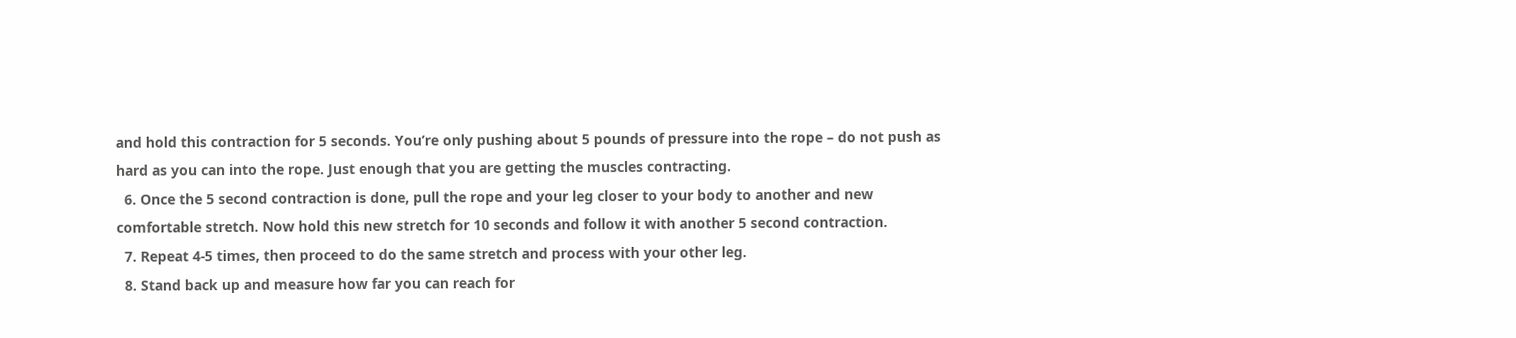and hold this contraction for 5 seconds. You’re only pushing about 5 pounds of pressure into the rope – do not push as hard as you can into the rope. Just enough that you are getting the muscles contracting.
  6. Once the 5 second contraction is done, pull the rope and your leg closer to your body to another and new comfortable stretch. Now hold this new stretch for 10 seconds and follow it with another 5 second contraction.
  7. Repeat 4-5 times, then proceed to do the same stretch and process with your other leg.
  8. Stand back up and measure how far you can reach for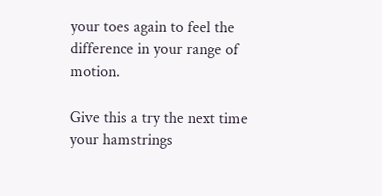your toes again to feel the difference in your range of motion.

Give this a try the next time your hamstrings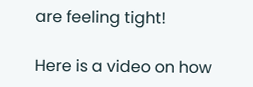are feeling tight!

Here is a video on how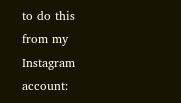to do this from my Instagram account: